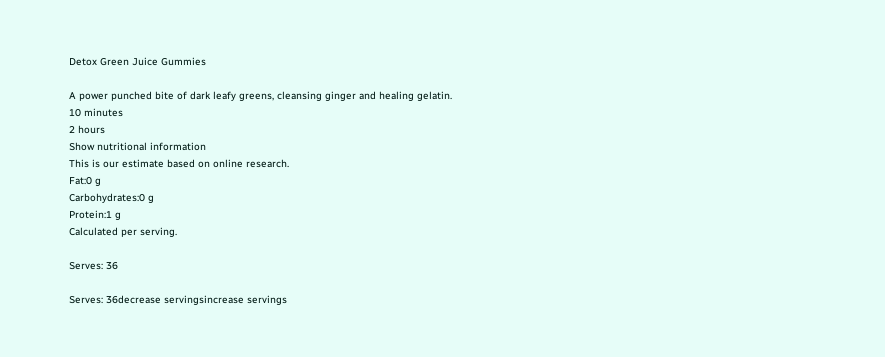Detox Green Juice Gummies

A power punched bite of dark leafy greens, cleansing ginger and healing gelatin.
10 minutes
2 hours
Show nutritional information
This is our estimate based on online research.
Fat:0 g
Carbohydrates:0 g
Protein:1 g
Calculated per serving.

Serves: 36

Serves: 36decrease servingsincrease servings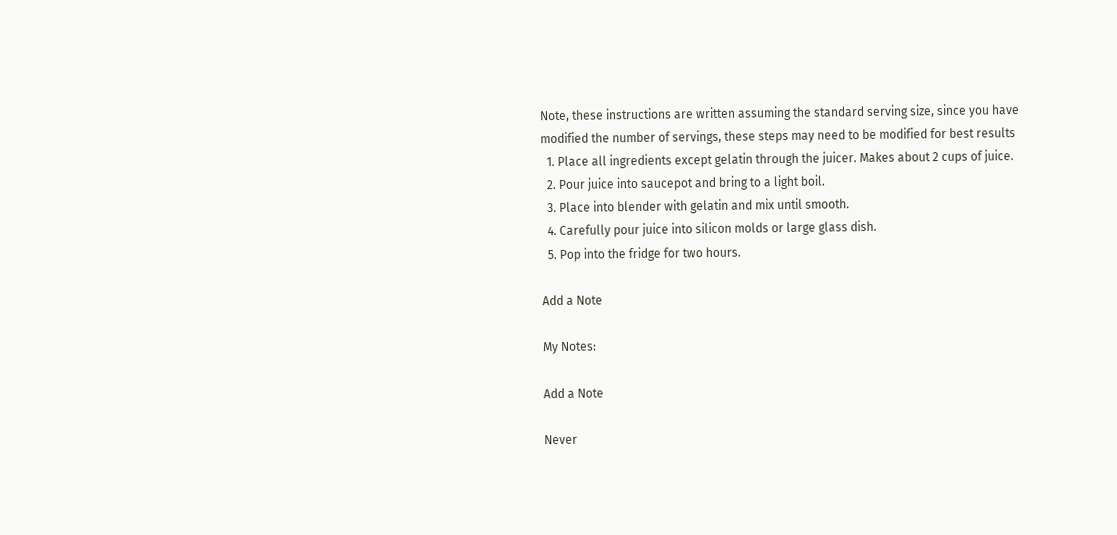Note, these instructions are written assuming the standard serving size, since you have modified the number of servings, these steps may need to be modified for best results
  1. Place all ingredients except gelatin through the juicer. Makes about 2 cups of juice.
  2. Pour juice into saucepot and bring to a light boil.
  3. Place into blender with gelatin and mix until smooth.
  4. Carefully pour juice into silicon molds or large glass dish.
  5. Pop into the fridge for two hours.

Add a Note

My Notes:

Add a Note

Never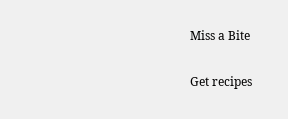Miss a Bite

Get recipes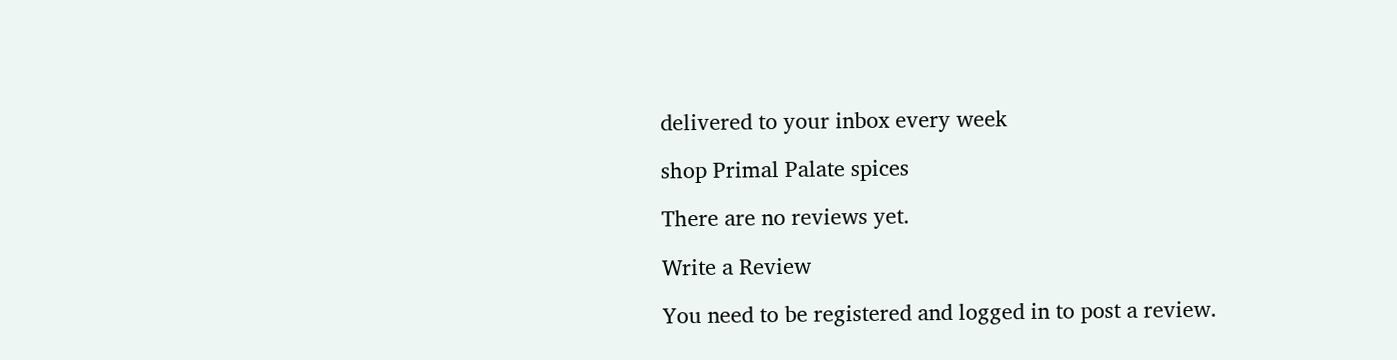delivered to your inbox every week

shop Primal Palate spices

There are no reviews yet.

Write a Review

You need to be registered and logged in to post a review.